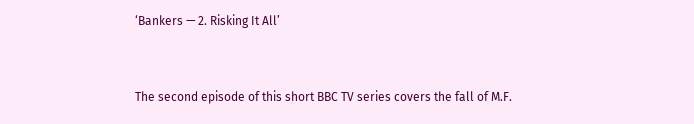‘Bankers — 2. Risking It All’


The second episode of this short BBC TV series covers the fall of M.F.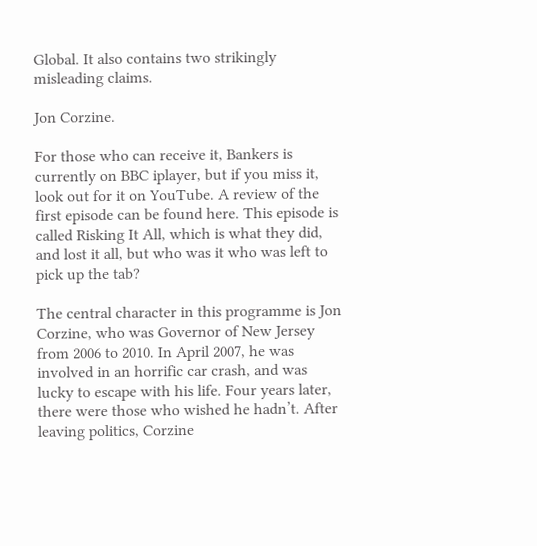Global. It also contains two strikingly misleading claims.

Jon Corzine.

For those who can receive it, Bankers is currently on BBC iplayer, but if you miss it, look out for it on YouTube. A review of the first episode can be found here. This episode is called Risking It All, which is what they did, and lost it all, but who was it who was left to pick up the tab?

The central character in this programme is Jon Corzine, who was Governor of New Jersey from 2006 to 2010. In April 2007, he was involved in an horrific car crash, and was lucky to escape with his life. Four years later, there were those who wished he hadn’t. After leaving politics, Corzine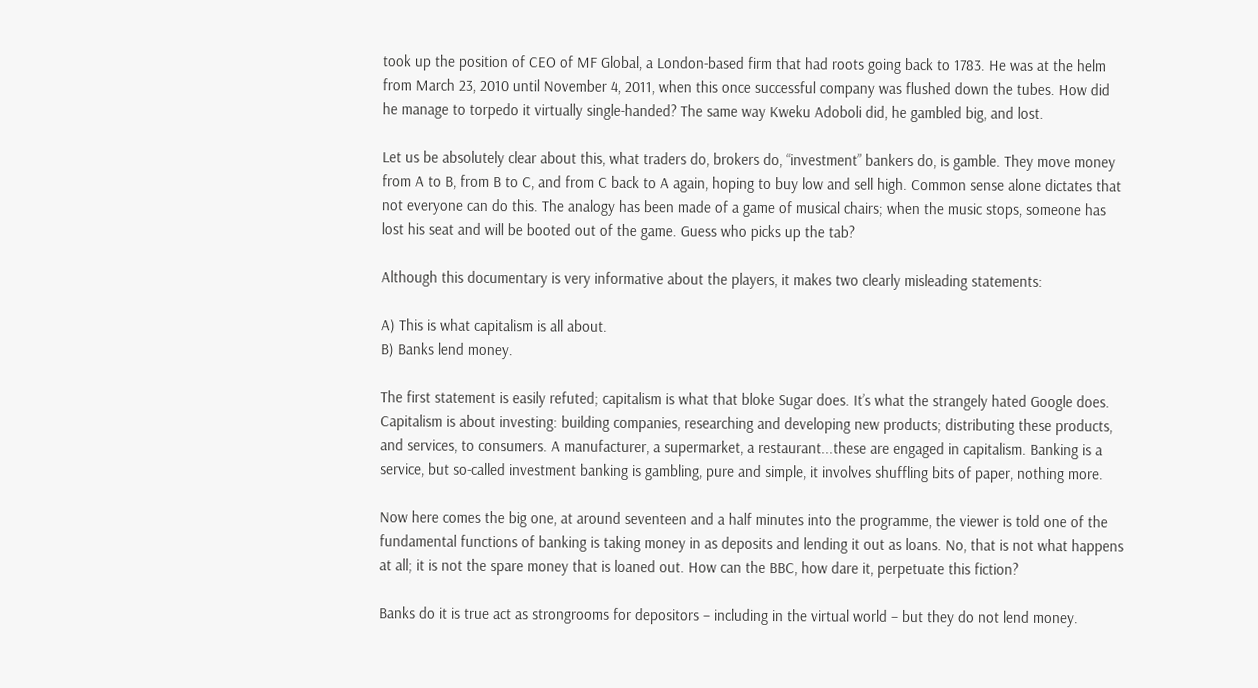took up the position of CEO of MF Global, a London-based firm that had roots going back to 1783. He was at the helm from March 23, 2010 until November 4, 2011, when this once successful company was flushed down the tubes. How did he manage to torpedo it virtually single-handed? The same way Kweku Adoboli did, he gambled big, and lost.

Let us be absolutely clear about this, what traders do, brokers do, “investment” bankers do, is gamble. They move money from A to B, from B to C, and from C back to A again, hoping to buy low and sell high. Common sense alone dictates that not everyone can do this. The analogy has been made of a game of musical chairs; when the music stops, someone has lost his seat and will be booted out of the game. Guess who picks up the tab?

Although this documentary is very informative about the players, it makes two clearly misleading statements:

A) This is what capitalism is all about.
B) Banks lend money.

The first statement is easily refuted; capitalism is what that bloke Sugar does. It’s what the strangely hated Google does. Capitalism is about investing: building companies, researching and developing new products; distributing these products, and services, to consumers. A manufacturer, a supermarket, a restaurant...these are engaged in capitalism. Banking is a service, but so-called investment banking is gambling, pure and simple, it involves shuffling bits of paper, nothing more.

Now here comes the big one, at around seventeen and a half minutes into the programme, the viewer is told one of the fundamental functions of banking is taking money in as deposits and lending it out as loans. No, that is not what happens at all; it is not the spare money that is loaned out. How can the BBC, how dare it, perpetuate this fiction?

Banks do it is true act as strongrooms for depositors – including in the virtual world – but they do not lend money.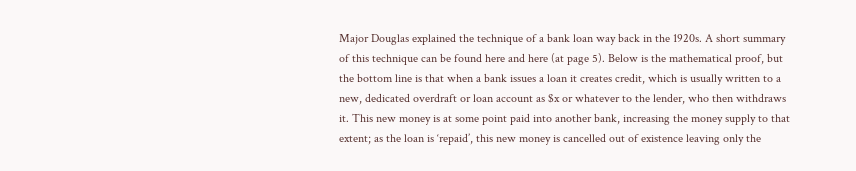Major Douglas explained the technique of a bank loan way back in the 1920s. A short summary of this technique can be found here and here (at page 5). Below is the mathematical proof, but the bottom line is that when a bank issues a loan it creates credit, which is usually written to a new, dedicated overdraft or loan account as $x or whatever to the lender, who then withdraws it. This new money is at some point paid into another bank, increasing the money supply to that extent; as the loan is ‘repaid’, this new money is cancelled out of existence leaving only the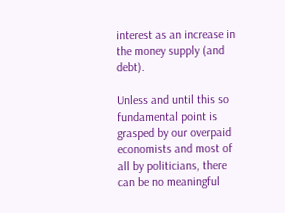interest as an increase in the money supply (and debt).

Unless and until this so fundamental point is grasped by our overpaid economists and most of all by politicians, there can be no meaningful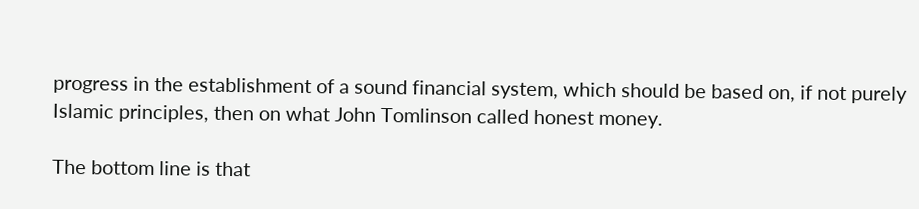progress in the establishment of a sound financial system, which should be based on, if not purely Islamic principles, then on what John Tomlinson called honest money.

The bottom line is that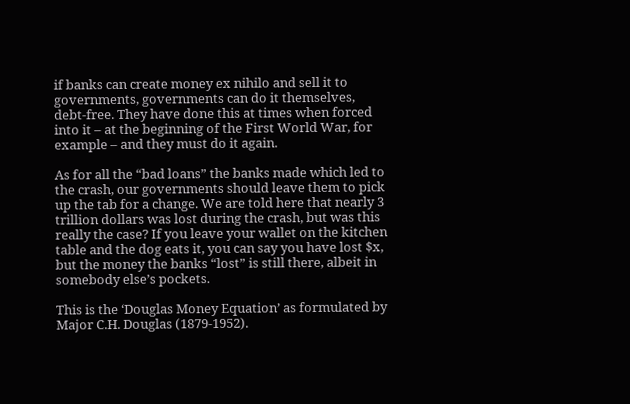if banks can create money ex nihilo and sell it to governments, governments can do it themselves, debt-free. They have done this at times when forced into it – at the beginning of the First World War, for example – and they must do it again.

As for all the “bad loans” the banks made which led to the crash, our governments should leave them to pick up the tab for a change. We are told here that nearly 3 trillion dollars was lost during the crash, but was this really the case? If you leave your wallet on the kitchen table and the dog eats it, you can say you have lost $x, but the money the banks “lost” is still there, albeit in somebody else’s pockets.

This is the ‘Douglas Money Equation’ as formulated by Major C.H. Douglas (1879-1952).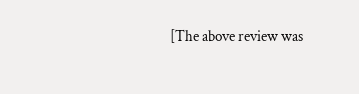[The above review was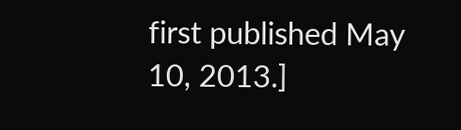first published May 10, 2013.]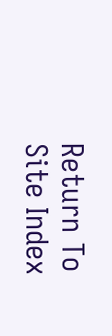Return To Site Index